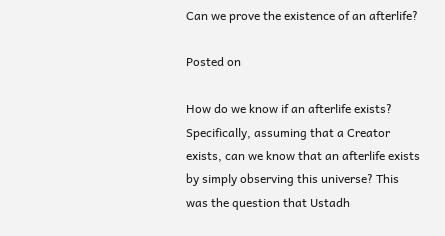Can we prove the existence of an afterlife?

Posted on

How do we know if an afterlife exists? Specifically, assuming that a Creator exists, can we know that an afterlife exists by simply observing this universe? This was the question that Ustadh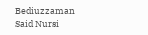Bediuzzaman Said Nursi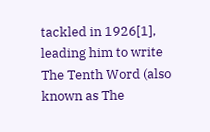tackled in 1926[1], leading him to write The Tenth Word (also known as The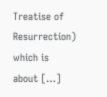Treatise of Resurrection) which is about […]